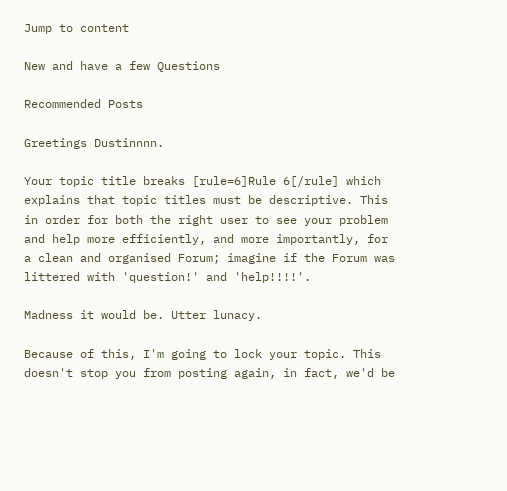Jump to content

New and have a few Questions

Recommended Posts

Greetings Dustinnnn.

Your topic title breaks [rule=6]Rule 6[/rule] which explains that topic titles must be descriptive. This in order for both the right user to see your problem and help more efficiently, and more importantly, for a clean and organised Forum; imagine if the Forum was littered with 'question!' and 'help!!!!'.

Madness it would be. Utter lunacy.

Because of this, I'm going to lock your topic. This doesn't stop you from posting again, in fact, we'd be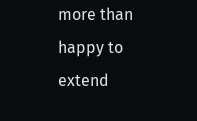more than happy to extend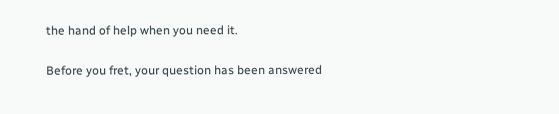the hand of help when you need it.

Before you fret, your question has been answered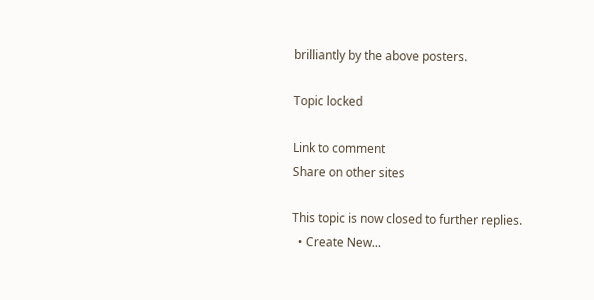brilliantly by the above posters.

Topic locked

Link to comment
Share on other sites

This topic is now closed to further replies.
  • Create New...